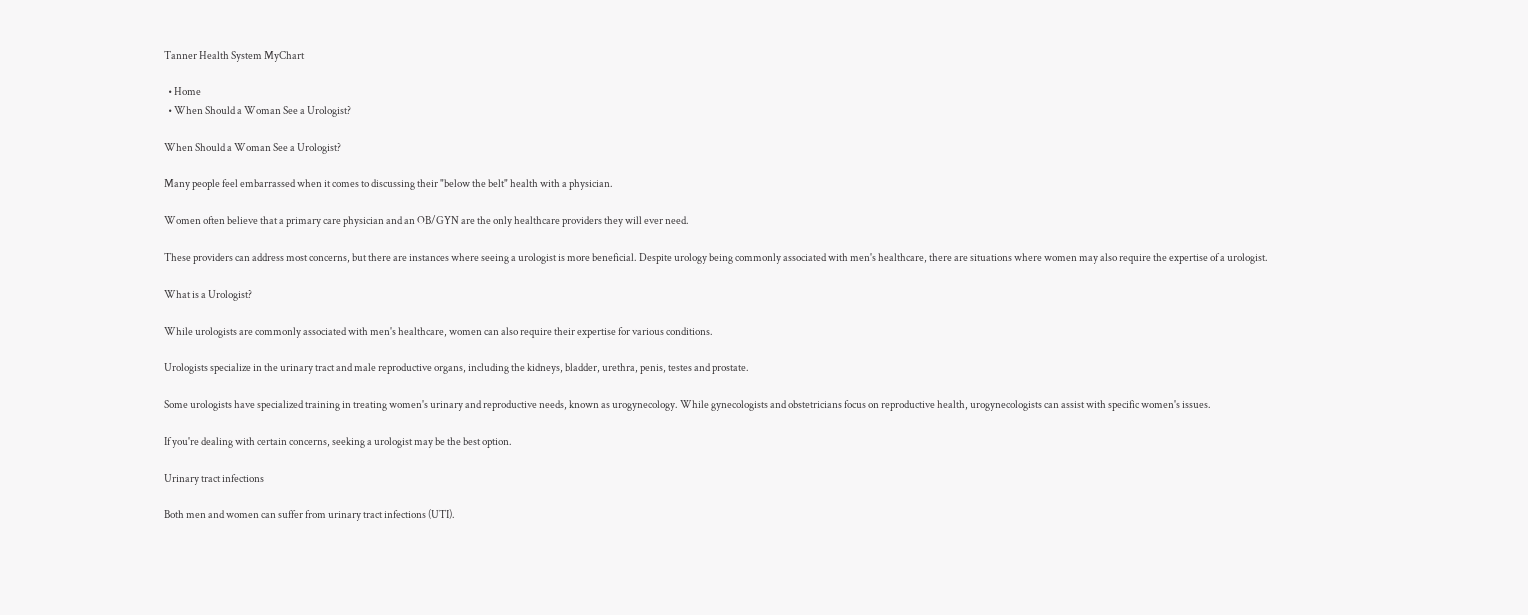Tanner Health System MyChart

  • Home
  • When Should a Woman See a Urologist?

When Should a Woman See a Urologist?

Many people feel embarrassed when it comes to discussing their "below the belt" health with a physician.

Women often believe that a primary care physician and an OB/GYN are the only healthcare providers they will ever need.

These providers can address most concerns, but there are instances where seeing a urologist is more beneficial. Despite urology being commonly associated with men's healthcare, there are situations where women may also require the expertise of a urologist.

What is a Urologist?

While urologists are commonly associated with men's healthcare, women can also require their expertise for various conditions.

Urologists specialize in the urinary tract and male reproductive organs, including the kidneys, bladder, urethra, penis, testes and prostate.

Some urologists have specialized training in treating women's urinary and reproductive needs, known as urogynecology. While gynecologists and obstetricians focus on reproductive health, urogynecologists can assist with specific women's issues.

If you're dealing with certain concerns, seeking a urologist may be the best option.

Urinary tract infections

Both men and women can suffer from urinary tract infections (UTI).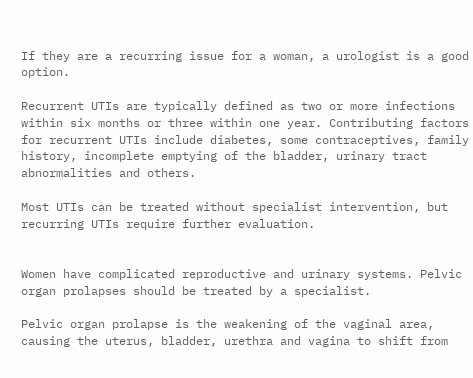If they are a recurring issue for a woman, a urologist is a good option.

Recurrent UTIs are typically defined as two or more infections within six months or three within one year. Contributing factors for recurrent UTIs include diabetes, some contraceptives, family history, incomplete emptying of the bladder, urinary tract abnormalities and others.

Most UTIs can be treated without specialist intervention, but recurring UTIs require further evaluation.


Women have complicated reproductive and urinary systems. Pelvic organ prolapses should be treated by a specialist.

Pelvic organ prolapse is the weakening of the vaginal area, causing the uterus, bladder, urethra and vagina to shift from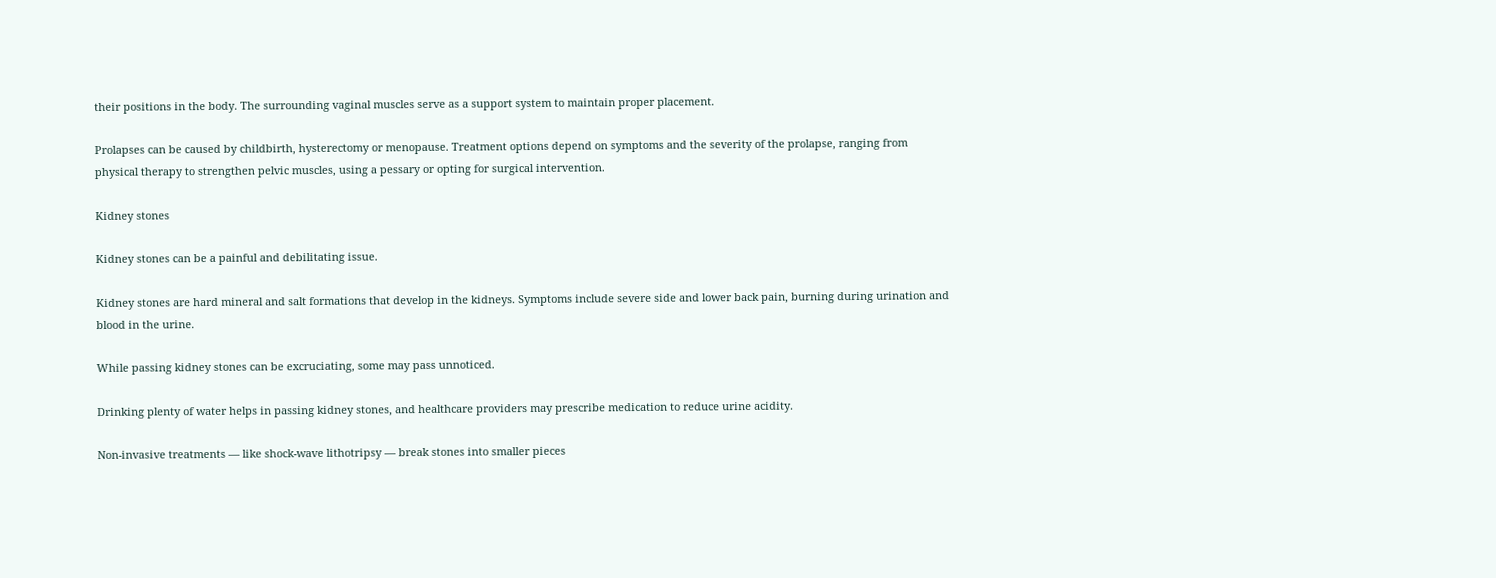their positions in the body. The surrounding vaginal muscles serve as a support system to maintain proper placement.

Prolapses can be caused by childbirth, hysterectomy or menopause. Treatment options depend on symptoms and the severity of the prolapse, ranging from physical therapy to strengthen pelvic muscles, using a pessary or opting for surgical intervention.

Kidney stones

Kidney stones can be a painful and debilitating issue.

Kidney stones are hard mineral and salt formations that develop in the kidneys. Symptoms include severe side and lower back pain, burning during urination and blood in the urine.

While passing kidney stones can be excruciating, some may pass unnoticed.

Drinking plenty of water helps in passing kidney stones, and healthcare providers may prescribe medication to reduce urine acidity.

Non-invasive treatments — like shock-wave lithotripsy — break stones into smaller pieces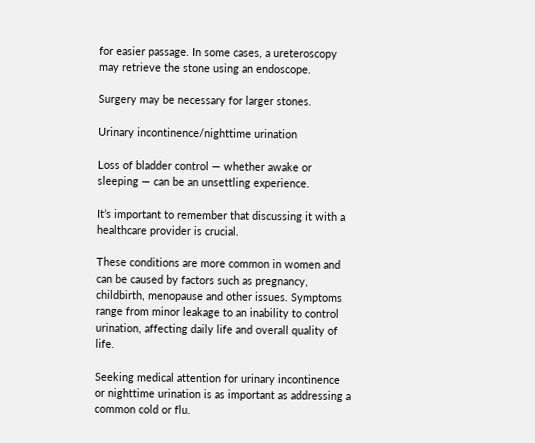for easier passage. In some cases, a ureteroscopy may retrieve the stone using an endoscope.

Surgery may be necessary for larger stones.

Urinary incontinence/nighttime urination

Loss of bladder control — whether awake or sleeping — can be an unsettling experience.

It’s important to remember that discussing it with a healthcare provider is crucial.

These conditions are more common in women and can be caused by factors such as pregnancy, childbirth, menopause and other issues. Symptoms range from minor leakage to an inability to control urination, affecting daily life and overall quality of life.

Seeking medical attention for urinary incontinence or nighttime urination is as important as addressing a common cold or flu.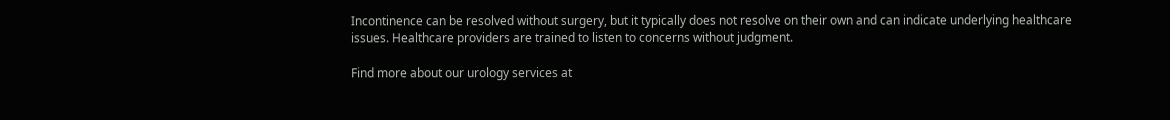Incontinence can be resolved without surgery, but it typically does not resolve on their own and can indicate underlying healthcare issues. Healthcare providers are trained to listen to concerns without judgment.

Find more about our urology services at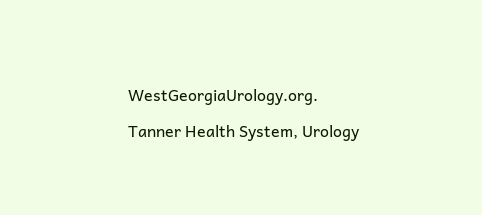WestGeorgiaUrology.org.

Tanner Health System, Urology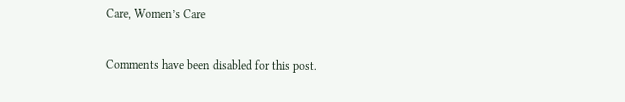Care, Women’s Care

Comments have been disabled for this post.